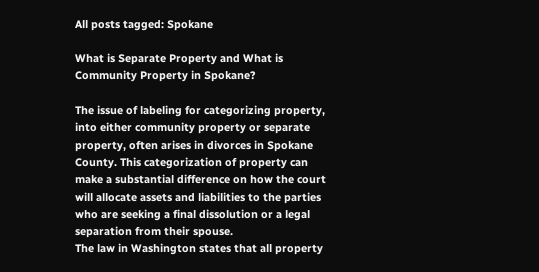All posts tagged: Spokane

What is Separate Property and What is Community Property in Spokane?

The issue of labeling for categorizing property, into either community property or separate property, often arises in divorces in Spokane County. This categorization of property can make a substantial difference on how the court will allocate assets and liabilities to the parties who are seeking a final dissolution or a legal separation from their spouse.
The law in Washington states that all property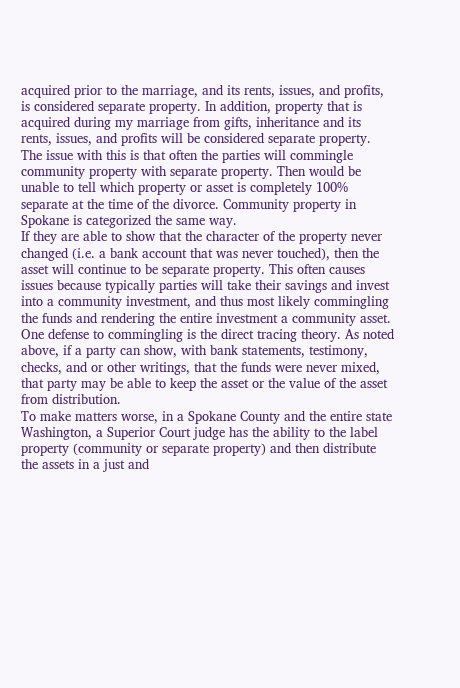acquired prior to the marriage, and its rents, issues, and profits, is considered separate property. In addition, property that is acquired during my marriage from gifts, inheritance and its rents, issues, and profits will be considered separate property. The issue with this is that often the parties will commingle community property with separate property. Then would be unable to tell which property or asset is completely 100% separate at the time of the divorce. Community property in Spokane is categorized the same way.
If they are able to show that the character of the property never changed (i.e. a bank account that was never touched), then the asset will continue to be separate property. This often causes issues because typically parties will take their savings and invest into a community investment, and thus most likely commingling the funds and rendering the entire investment a community asset.
One defense to commingling is the direct tracing theory. As noted above, if a party can show, with bank statements, testimony, checks, and or other writings, that the funds were never mixed, that party may be able to keep the asset or the value of the asset from distribution.
To make matters worse, in a Spokane County and the entire state Washington, a Superior Court judge has the ability to the label property (community or separate property) and then distribute the assets in a just and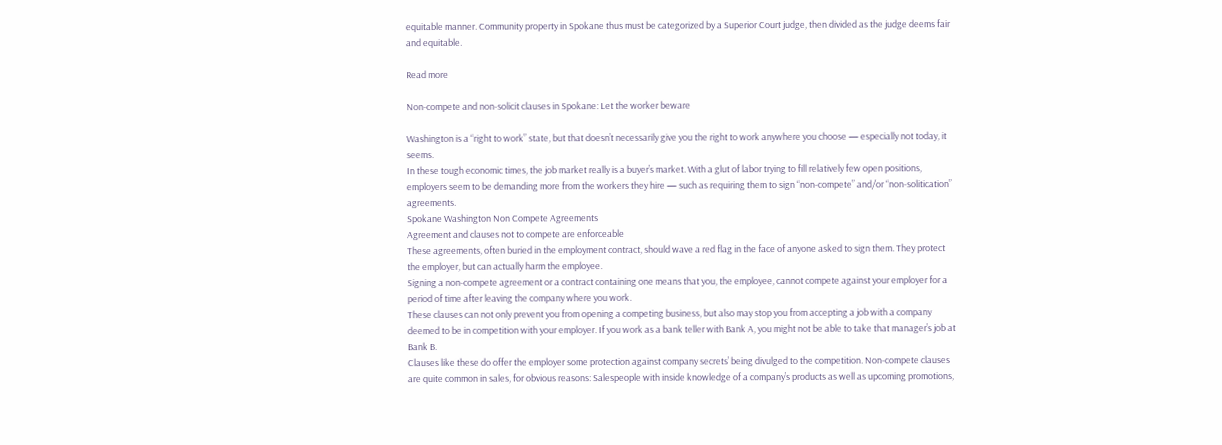equitable manner. Community property in Spokane thus must be categorized by a Superior Court judge, then divided as the judge deems fair and equitable.

Read more

Non-compete and non-solicit clauses in Spokane: Let the worker beware

Washington is a “right to work” state, but that doesn’t necessarily give you the right to work anywhere you choose — especially not today, it seems.
In these tough economic times, the job market really is a buyer’s market. With a glut of labor trying to fill relatively few open positions, employers seem to be demanding more from the workers they hire — such as requiring them to sign “non-compete” and/or “non-solitication” agreements.
Spokane Washington Non Compete Agreements
Agreement and clauses not to compete are enforceable
These agreements, often buried in the employment contract, should wave a red flag in the face of anyone asked to sign them. They protect the employer, but can actually harm the employee.
Signing a non-compete agreement or a contract containing one means that you, the employee, cannot compete against your employer for a period of time after leaving the company where you work.
These clauses can not only prevent you from opening a competing business, but also may stop you from accepting a job with a company deemed to be in competition with your employer. If you work as a bank teller with Bank A, you might not be able to take that manager’s job at Bank B.
Clauses like these do offer the employer some protection against company secrets’ being divulged to the competition. Non-compete clauses are quite common in sales, for obvious reasons: Salespeople with inside knowledge of a company’s products as well as upcoming promotions,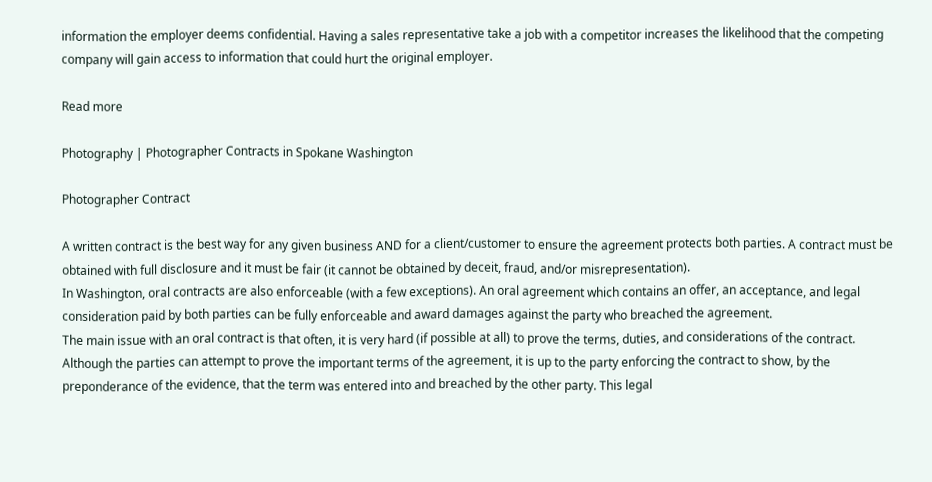information the employer deems confidential. Having a sales representative take a job with a competitor increases the likelihood that the competing company will gain access to information that could hurt the original employer.

Read more

Photography | Photographer Contracts in Spokane Washington

Photographer Contract

A written contract is the best way for any given business AND for a client/customer to ensure the agreement protects both parties. A contract must be obtained with full disclosure and it must be fair (it cannot be obtained by deceit, fraud, and/or misrepresentation).
In Washington, oral contracts are also enforceable (with a few exceptions). An oral agreement which contains an offer, an acceptance, and legal consideration paid by both parties can be fully enforceable and award damages against the party who breached the agreement.
The main issue with an oral contract is that often, it is very hard (if possible at all) to prove the terms, duties, and considerations of the contract. Although the parties can attempt to prove the important terms of the agreement, it is up to the party enforcing the contract to show, by the preponderance of the evidence, that the term was entered into and breached by the other party. This legal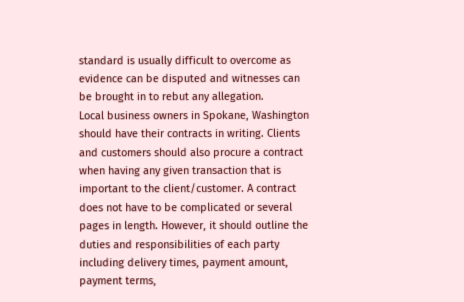standard is usually difficult to overcome as evidence can be disputed and witnesses can be brought in to rebut any allegation.
Local business owners in Spokane, Washington should have their contracts in writing. Clients and customers should also procure a contract when having any given transaction that is important to the client/customer. A contract does not have to be complicated or several pages in length. However, it should outline the duties and responsibilities of each party including delivery times, payment amount, payment terms,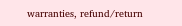warranties, refund/return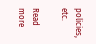policies, etc.

Read more